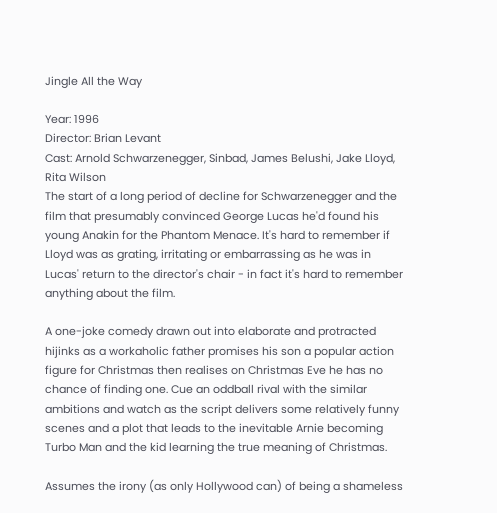Jingle All the Way

Year: 1996
Director: Brian Levant
Cast: Arnold Schwarzenegger, Sinbad, James Belushi, Jake Lloyd, Rita Wilson
The start of a long period of decline for Schwarzenegger and the film that presumably convinced George Lucas he'd found his young Anakin for the Phantom Menace. It's hard to remember if Lloyd was as grating, irritating or embarrassing as he was in Lucas' return to the director's chair - in fact it's hard to remember anything about the film.

A one-joke comedy drawn out into elaborate and protracted hijinks as a workaholic father promises his son a popular action figure for Christmas then realises on Christmas Eve he has no chance of finding one. Cue an oddball rival with the similar ambitions and watch as the script delivers some relatively funny scenes and a plot that leads to the inevitable Arnie becoming Turbo Man and the kid learning the true meaning of Christmas.

Assumes the irony (as only Hollywood can) of being a shameless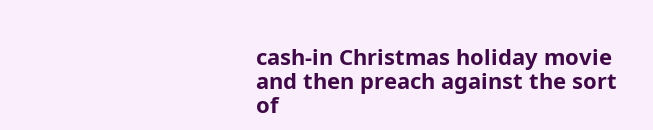cash-in Christmas holiday movie and then preach against the sort of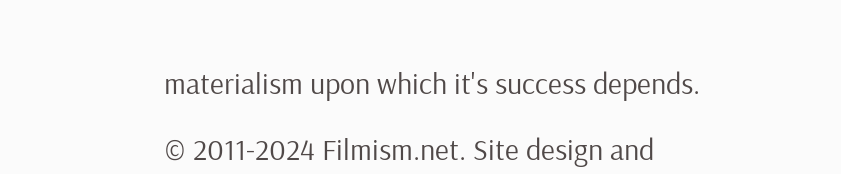materialism upon which it's success depends.

© 2011-2024 Filmism.net. Site design and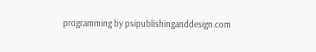programming by psipublishinganddesign.com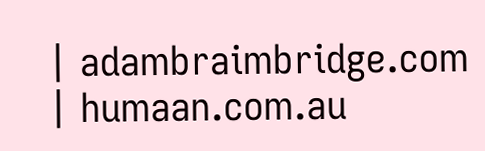| adambraimbridge.com | humaan.com.au